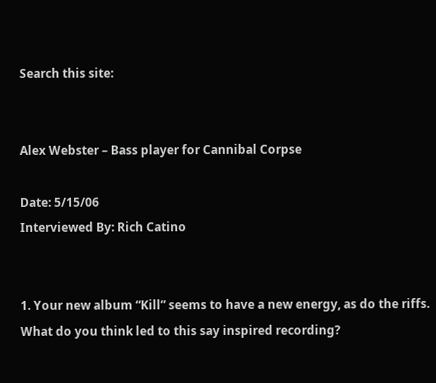Search this site:


Alex Webster – Bass player for Cannibal Corpse

Date: 5/15/06
Interviewed By: Rich Catino


1. Your new album “Kill” seems to have a new energy, as do the riffs. What do you think led to this say inspired recording?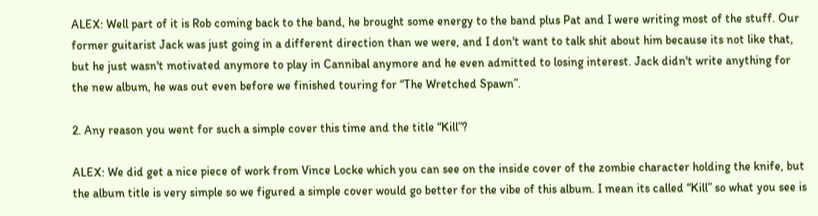ALEX: Well part of it is Rob coming back to the band, he brought some energy to the band plus Pat and I were writing most of the stuff. Our former guitarist Jack was just going in a different direction than we were, and I don't want to talk shit about him because its not like that, but he just wasn't motivated anymore to play in Cannibal anymore and he even admitted to losing interest. Jack didn't write anything for the new album, he was out even before we finished touring for “The Wretched Spawn”.

2. Any reason you went for such a simple cover this time and the title “Kill”?

ALEX: We did get a nice piece of work from Vince Locke which you can see on the inside cover of the zombie character holding the knife, but the album title is very simple so we figured a simple cover would go better for the vibe of this album. I mean its called “Kill” so what you see is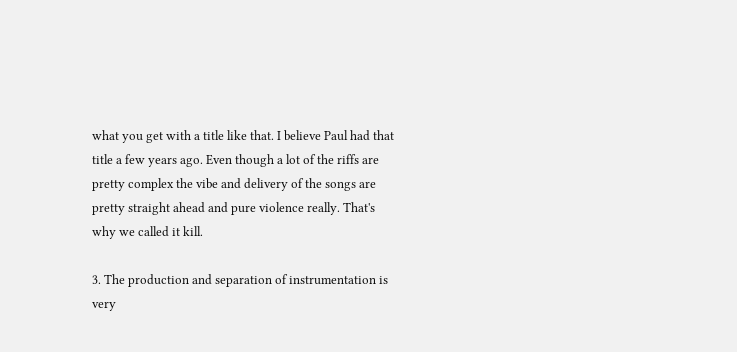what you get with a title like that. I believe Paul had that title a few years ago. Even though a lot of the riffs are pretty complex the vibe and delivery of the songs are pretty straight ahead and pure violence really. That's why we called it kill.

3. The production and separation of instrumentation is very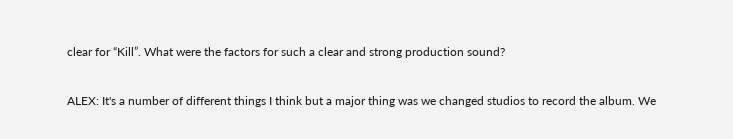clear for “Kill”. What were the factors for such a clear and strong production sound?

ALEX: It's a number of different things I think but a major thing was we changed studios to record the album. We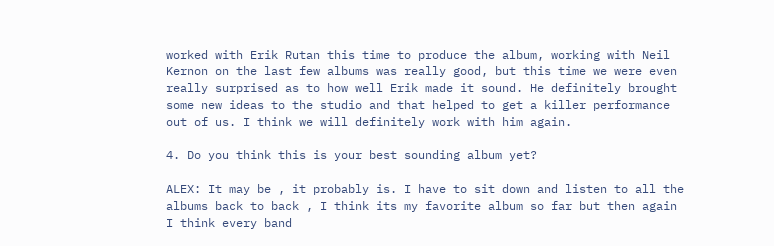worked with Erik Rutan this time to produce the album, working with Neil Kernon on the last few albums was really good, but this time we were even really surprised as to how well Erik made it sound. He definitely brought some new ideas to the studio and that helped to get a killer performance out of us. I think we will definitely work with him again.

4. Do you think this is your best sounding album yet?

ALEX: It may be , it probably is. I have to sit down and listen to all the albums back to back , I think its my favorite album so far but then again I think every band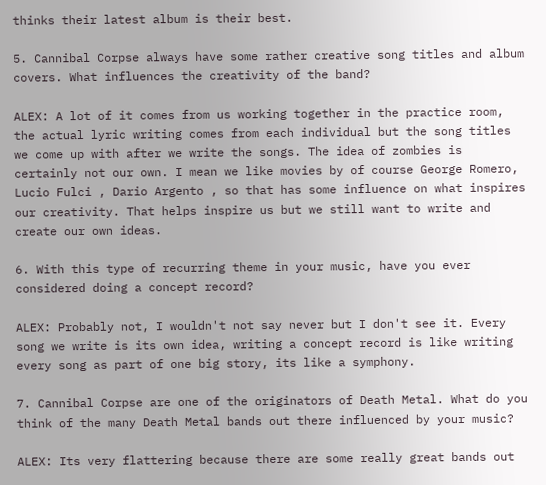thinks their latest album is their best.

5. Cannibal Corpse always have some rather creative song titles and album covers. What influences the creativity of the band?

ALEX: A lot of it comes from us working together in the practice room, the actual lyric writing comes from each individual but the song titles we come up with after we write the songs. The idea of zombies is certainly not our own. I mean we like movies by of course George Romero, Lucio Fulci , Dario Argento , so that has some influence on what inspires our creativity. That helps inspire us but we still want to write and create our own ideas.

6. With this type of recurring theme in your music, have you ever considered doing a concept record?

ALEX: Probably not, I wouldn't not say never but I don't see it. Every song we write is its own idea, writing a concept record is like writing every song as part of one big story, its like a symphony.

7. Cannibal Corpse are one of the originators of Death Metal. What do you think of the many Death Metal bands out there influenced by your music?

ALEX: Its very flattering because there are some really great bands out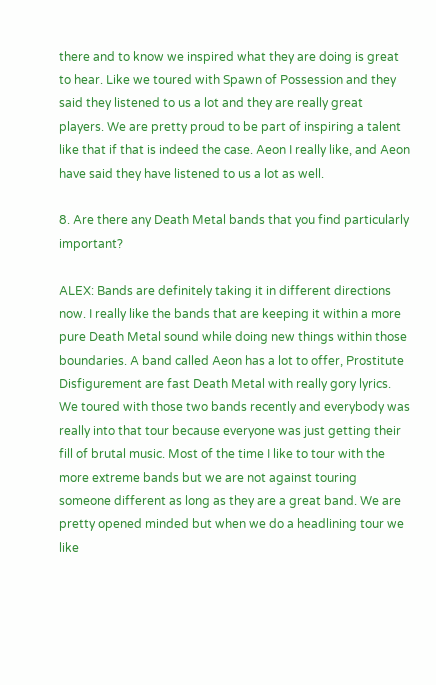there and to know we inspired what they are doing is great to hear. Like we toured with Spawn of Possession and they said they listened to us a lot and they are really great players. We are pretty proud to be part of inspiring a talent like that if that is indeed the case. Aeon I really like, and Aeon have said they have listened to us a lot as well.

8. Are there any Death Metal bands that you find particularly important?

ALEX: Bands are definitely taking it in different directions now. I really like the bands that are keeping it within a more pure Death Metal sound while doing new things within those boundaries. A band called Aeon has a lot to offer, Prostitute Disfigurement are fast Death Metal with really gory lyrics. We toured with those two bands recently and everybody was really into that tour because everyone was just getting their fill of brutal music. Most of the time I like to tour with the more extreme bands but we are not against touring someone different as long as they are a great band. We are pretty opened minded but when we do a headlining tour we like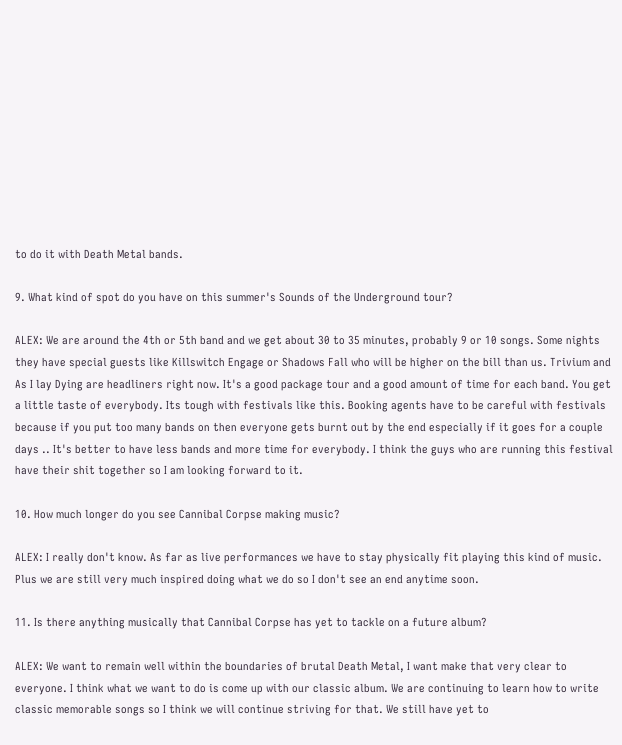to do it with Death Metal bands.

9. What kind of spot do you have on this summer's Sounds of the Underground tour?

ALEX: We are around the 4th or 5th band and we get about 30 to 35 minutes, probably 9 or 10 songs. Some nights they have special guests like Killswitch Engage or Shadows Fall who will be higher on the bill than us. Trivium and As I lay Dying are headliners right now. It's a good package tour and a good amount of time for each band. You get a little taste of everybody. Its tough with festivals like this. Booking agents have to be careful with festivals because if you put too many bands on then everyone gets burnt out by the end especially if it goes for a couple days .. It's better to have less bands and more time for everybody. I think the guys who are running this festival have their shit together so I am looking forward to it.

10. How much longer do you see Cannibal Corpse making music?

ALEX: I really don't know. As far as live performances we have to stay physically fit playing this kind of music. Plus we are still very much inspired doing what we do so I don't see an end anytime soon.

11. Is there anything musically that Cannibal Corpse has yet to tackle on a future album?

ALEX: We want to remain well within the boundaries of brutal Death Metal, I want make that very clear to everyone. I think what we want to do is come up with our classic album. We are continuing to learn how to write classic memorable songs so I think we will continue striving for that. We still have yet to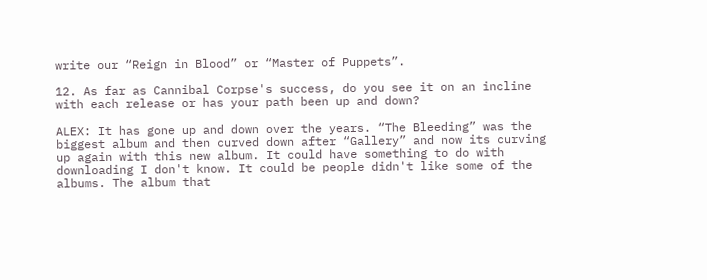write our “Reign in Blood” or “Master of Puppets”.

12. As far as Cannibal Corpse's success, do you see it on an incline with each release or has your path been up and down?

ALEX: It has gone up and down over the years. “The Bleeding” was the biggest album and then curved down after “Gallery” and now its curving up again with this new album. It could have something to do with downloading I don't know. It could be people didn't like some of the albums. The album that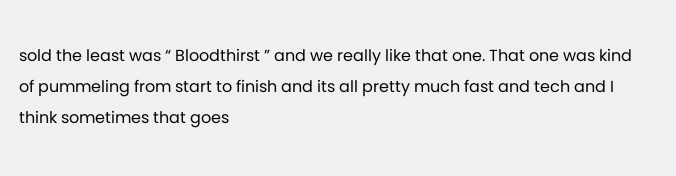sold the least was “ Bloodthirst ” and we really like that one. That one was kind of pummeling from start to finish and its all pretty much fast and tech and I think sometimes that goes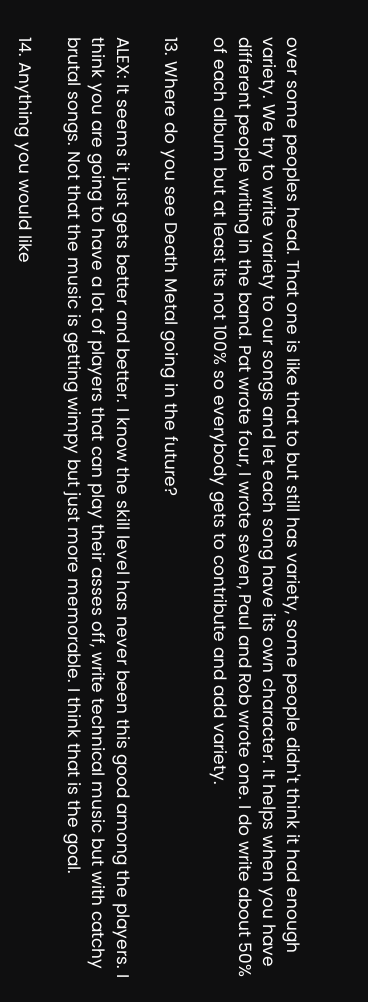over some peoples head. That one is like that to but still has variety, some people didn't think it had enough variety. We try to write variety to our songs and let each song have its own character. It helps when you have different people writing in the band. Pat wrote four, I wrote seven, Paul and Rob wrote one. I do write about 50% of each album but at least its not 100% so everybody gets to contribute and add variety.

13. Where do you see Death Metal going in the future?

ALEX: It seems it just gets better and better. I know the skill level has never been this good among the players. I think you are going to have a lot of players that can play their asses off, write technical music but with catchy brutal songs. Not that the music is getting wimpy but just more memorable. I think that is the goal.

14. Anything you would like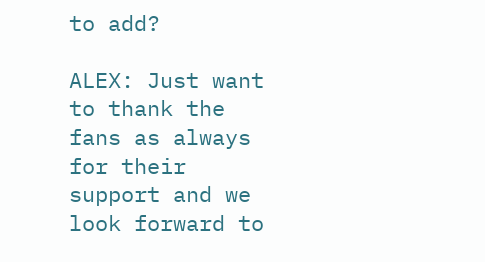to add?

ALEX: Just want to thank the fans as always for their support and we look forward to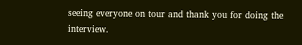seeing everyone on tour and thank you for doing the interview.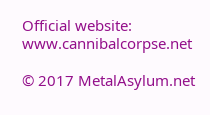Official website: www.cannibalcorpse.net

© 2017 MetalAsylum.net